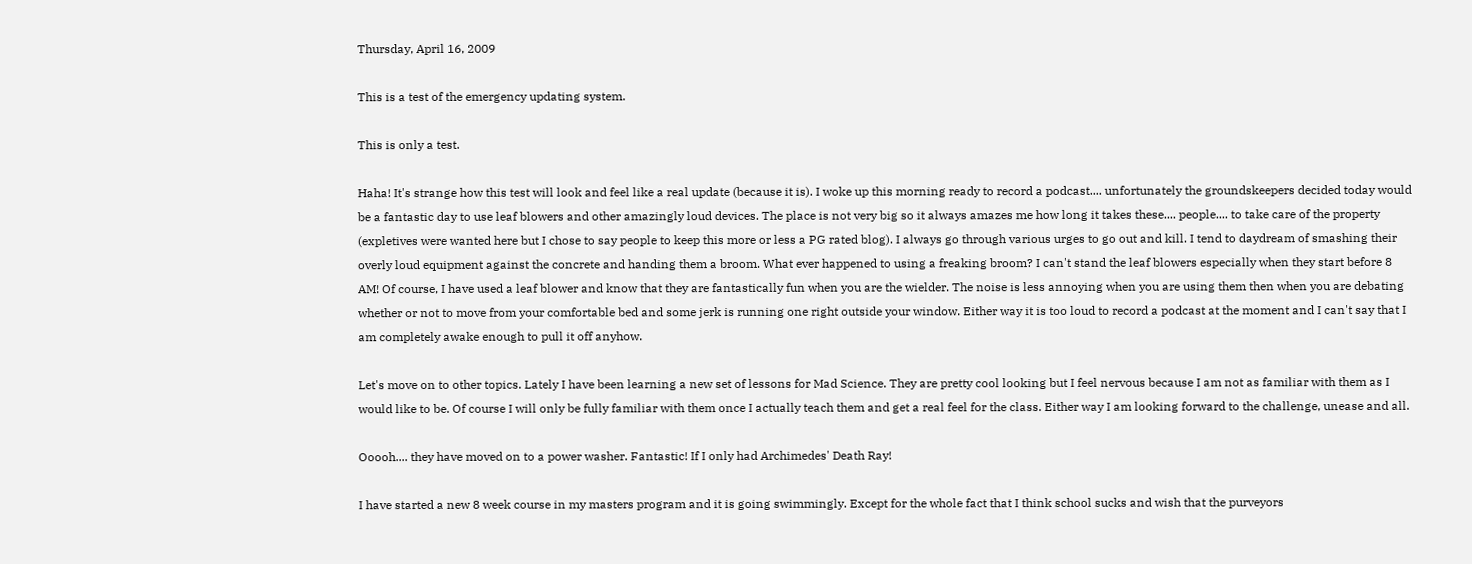Thursday, April 16, 2009

This is a test of the emergency updating system.

This is only a test.

Haha! It's strange how this test will look and feel like a real update (because it is). I woke up this morning ready to record a podcast.... unfortunately the groundskeepers decided today would be a fantastic day to use leaf blowers and other amazingly loud devices. The place is not very big so it always amazes me how long it takes these.... people.... to take care of the property (expletives were wanted here but I chose to say people to keep this more or less a PG rated blog). I always go through various urges to go out and kill. I tend to daydream of smashing their overly loud equipment against the concrete and handing them a broom. What ever happened to using a freaking broom? I can't stand the leaf blowers especially when they start before 8 AM! Of course, I have used a leaf blower and know that they are fantastically fun when you are the wielder. The noise is less annoying when you are using them then when you are debating whether or not to move from your comfortable bed and some jerk is running one right outside your window. Either way it is too loud to record a podcast at the moment and I can't say that I am completely awake enough to pull it off anyhow.

Let's move on to other topics. Lately I have been learning a new set of lessons for Mad Science. They are pretty cool looking but I feel nervous because I am not as familiar with them as I would like to be. Of course I will only be fully familiar with them once I actually teach them and get a real feel for the class. Either way I am looking forward to the challenge, unease and all.

Ooooh.... they have moved on to a power washer. Fantastic! If I only had Archimedes' Death Ray!

I have started a new 8 week course in my masters program and it is going swimmingly. Except for the whole fact that I think school sucks and wish that the purveyors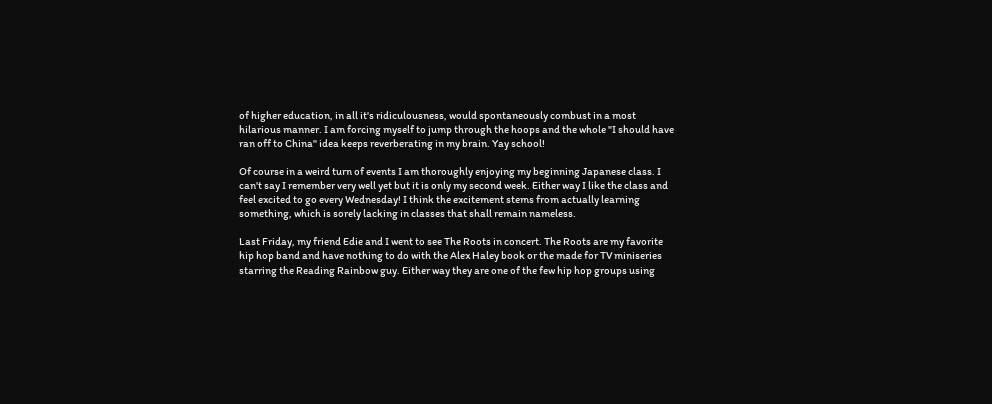of higher education, in all it's ridiculousness, would spontaneously combust in a most hilarious manner. I am forcing myself to jump through the hoops and the whole "I should have ran off to China" idea keeps reverberating in my brain. Yay school!

Of course in a weird turn of events I am thoroughly enjoying my beginning Japanese class. I can't say I remember very well yet but it is only my second week. Either way I like the class and feel excited to go every Wednesday! I think the excitement stems from actually learning something, which is sorely lacking in classes that shall remain nameless.

Last Friday, my friend Edie and I went to see The Roots in concert. The Roots are my favorite hip hop band and have nothing to do with the Alex Haley book or the made for TV miniseries starring the Reading Rainbow guy. Either way they are one of the few hip hop groups using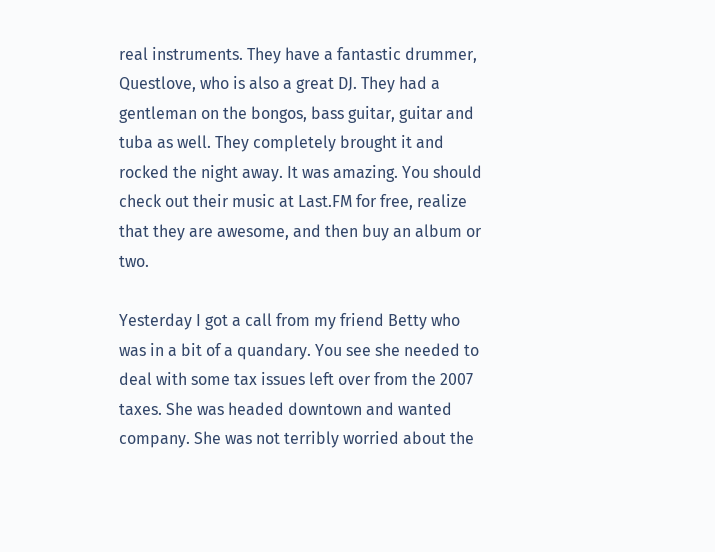real instruments. They have a fantastic drummer, Questlove, who is also a great DJ. They had a gentleman on the bongos, bass guitar, guitar and tuba as well. They completely brought it and rocked the night away. It was amazing. You should check out their music at Last.FM for free, realize that they are awesome, and then buy an album or two.

Yesterday I got a call from my friend Betty who was in a bit of a quandary. You see she needed to deal with some tax issues left over from the 2007 taxes. She was headed downtown and wanted company. She was not terribly worried about the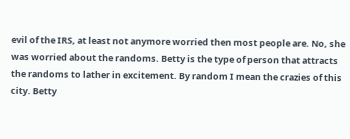evil of the IRS, at least not anymore worried then most people are. No, she was worried about the randoms. Betty is the type of person that attracts the randoms to lather in excitement. By random I mean the crazies of this city. Betty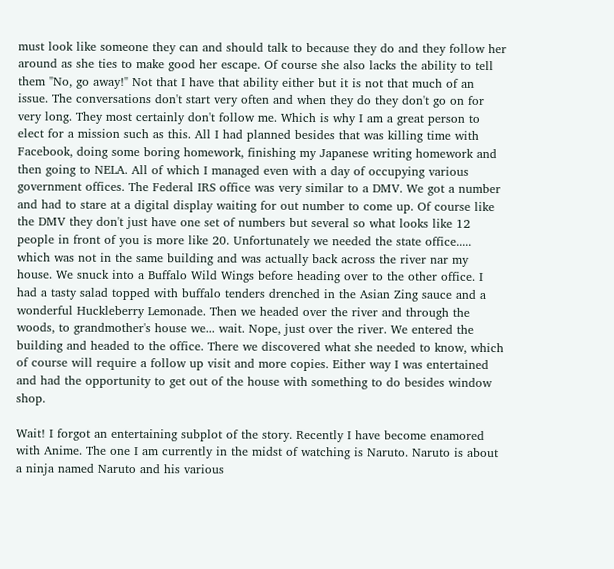must look like someone they can and should talk to because they do and they follow her around as she ties to make good her escape. Of course she also lacks the ability to tell them "No, go away!" Not that I have that ability either but it is not that much of an issue. The conversations don't start very often and when they do they don't go on for very long. They most certainly don't follow me. Which is why I am a great person to elect for a mission such as this. All I had planned besides that was killing time with Facebook, doing some boring homework, finishing my Japanese writing homework and then going to NELA. All of which I managed even with a day of occupying various government offices. The Federal IRS office was very similar to a DMV. We got a number and had to stare at a digital display waiting for out number to come up. Of course like the DMV they don't just have one set of numbers but several so what looks like 12 people in front of you is more like 20. Unfortunately we needed the state office..... which was not in the same building and was actually back across the river nar my house. We snuck into a Buffalo Wild Wings before heading over to the other office. I had a tasty salad topped with buffalo tenders drenched in the Asian Zing sauce and a wonderful Huckleberry Lemonade. Then we headed over the river and through the woods, to grandmother's house we... wait. Nope, just over the river. We entered the building and headed to the office. There we discovered what she needed to know, which of course will require a follow up visit and more copies. Either way I was entertained and had the opportunity to get out of the house with something to do besides window shop.

Wait! I forgot an entertaining subplot of the story. Recently I have become enamored with Anime. The one I am currently in the midst of watching is Naruto. Naruto is about a ninja named Naruto and his various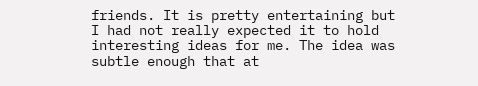friends. It is pretty entertaining but I had not really expected it to hold interesting ideas for me. The idea was subtle enough that at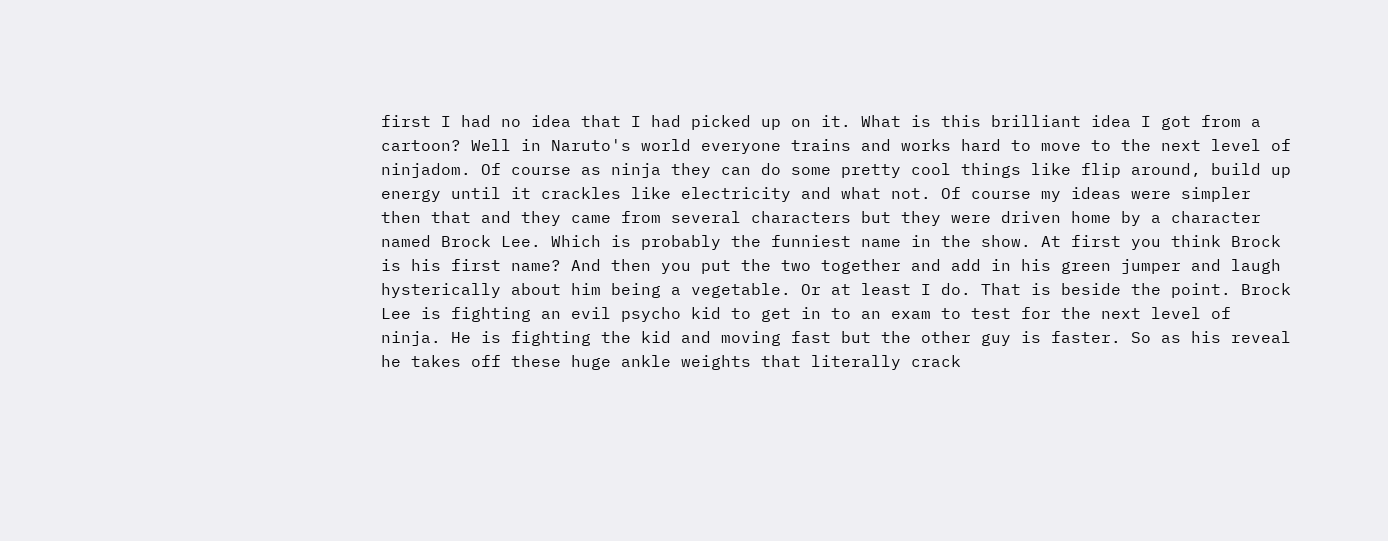first I had no idea that I had picked up on it. What is this brilliant idea I got from a cartoon? Well in Naruto's world everyone trains and works hard to move to the next level of ninjadom. Of course as ninja they can do some pretty cool things like flip around, build up energy until it crackles like electricity and what not. Of course my ideas were simpler then that and they came from several characters but they were driven home by a character named Brock Lee. Which is probably the funniest name in the show. At first you think Brock is his first name? And then you put the two together and add in his green jumper and laugh hysterically about him being a vegetable. Or at least I do. That is beside the point. Brock Lee is fighting an evil psycho kid to get in to an exam to test for the next level of ninja. He is fighting the kid and moving fast but the other guy is faster. So as his reveal he takes off these huge ankle weights that literally crack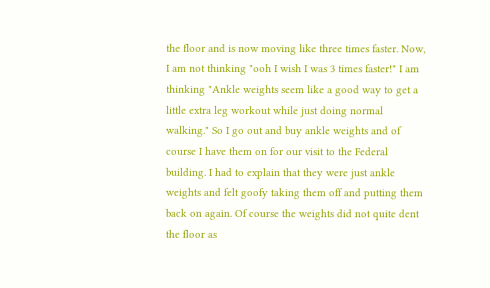the floor and is now moving like three times faster. Now, I am not thinking "ooh I wish I was 3 times faster!" I am thinking "Ankle weights seem like a good way to get a little extra leg workout while just doing normal walking." So I go out and buy ankle weights and of course I have them on for our visit to the Federal building. I had to explain that they were just ankle weights and felt goofy taking them off and putting them back on again. Of course the weights did not quite dent the floor as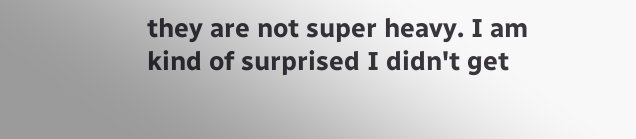they are not super heavy. I am kind of surprised I didn't get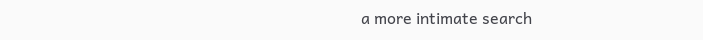a more intimate search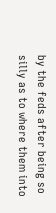by the feds after being so silly as to where them into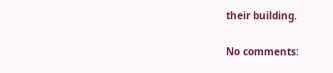their building.

No comments: